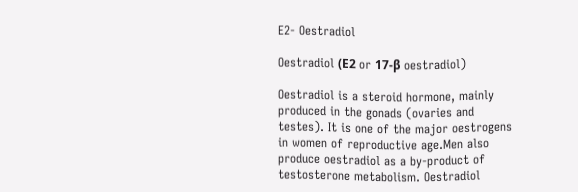E2- Oestradiol

Oestradiol (Ε2 or 17-β oestradiol)

Oestradiol is a steroid hormone, mainly produced in the gonads (ovaries and testes). It is one of the major oestrogens in women of reproductive age.Men also produce oestradiol as a by-product of testosterone metabolism. Oestradiol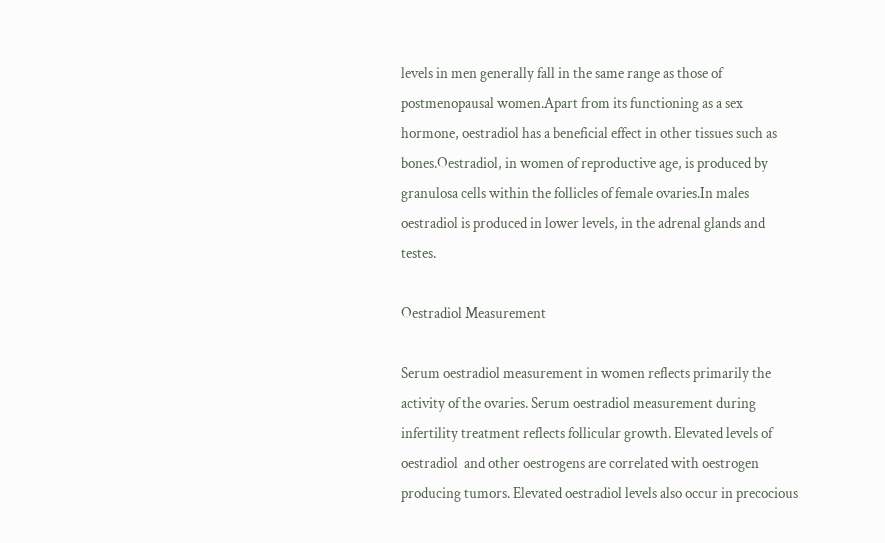levels in men generally fall in the same range as those of postmenopausal women.Apart from its functioning as a sex hormone, oestradiol has a beneficial effect in other tissues such as bones.Oestradiol, in women of reproductive age, is produced by granulosa cells within the follicles of female ovaries.In males oestradiol is produced in lower levels, in the adrenal glands and testes.

Oestradiol Measurement

Serum oestradiol measurement in women reflects primarily the activity of the ovaries. Serum oestradiol measurement during infertility treatment reflects follicular growth. Elevated levels of oestradiol  and other oestrogens are correlated with oestrogen producing tumors. Elevated oestradiol levels also occur in precocious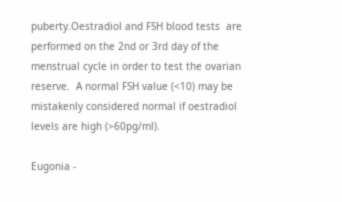puberty.Oestradiol and FSH blood tests  are performed on the 2nd or 3rd day of the menstrual cycle in order to test the ovarian reserve.  A normal FSH value (<10) may be mistakenly considered normal if oestradiol levels are high (>60pg/ml).

Eugonia -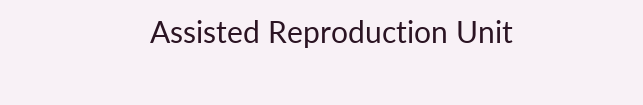Assisted Reproduction Unit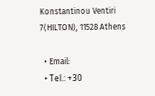Konstantinou Ventiri 7(HILTON), 11528 Athens

  • Email:
  • Τel.: +30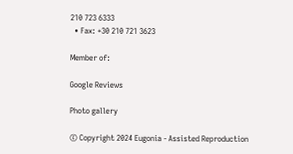210 723 6333
  • Fax: +30 210 721 3623

Member of:

Google Reviews

Photo gallery

© Copyright 2024 Eugonia - Assisted Reproduction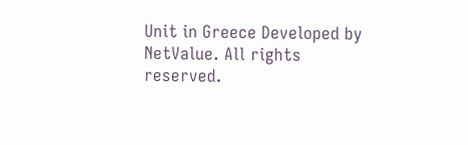Unit in Greece Developed by NetValue. All rights reserved.